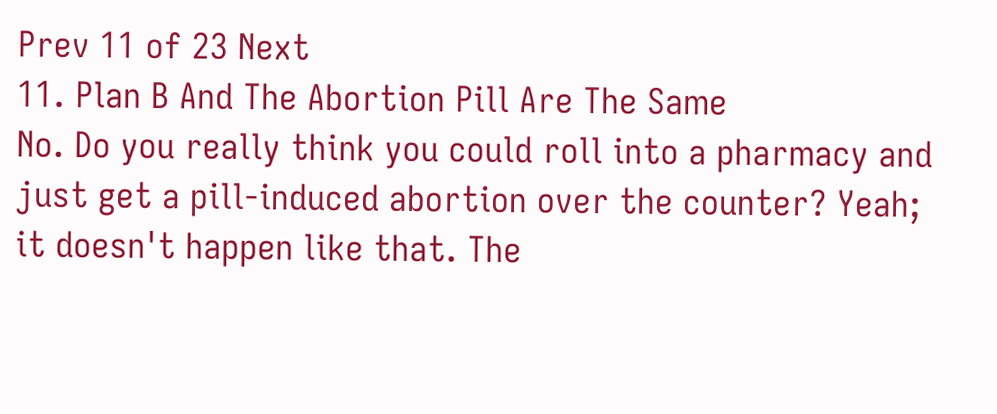Prev 11 of 23 Next
11. Plan B And The Abortion Pill Are The Same
No. Do you really think you could roll into a pharmacy and just get a pill-induced abortion over the counter? Yeah; it doesn't happen like that. The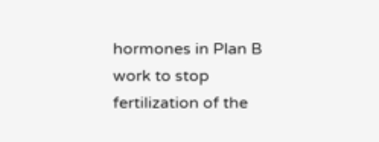hormones in Plan B work to stop fertilization of the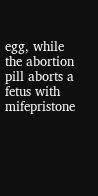egg, while the abortion pill aborts a fetus with mifepristone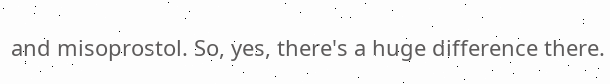and misoprostol. So, yes, there's a huge difference there.